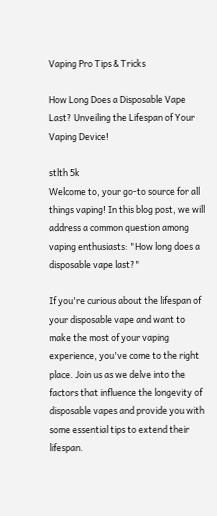Vaping Pro Tips & Tricks

How Long Does a Disposable Vape Last? Unveiling the Lifespan of Your Vaping Device!

stlth 5k
Welcome to, your go-to source for all things vaping! In this blog post, we will address a common question among vaping enthusiasts: "How long does a disposable vape last?"

If you're curious about the lifespan of your disposable vape and want to make the most of your vaping experience, you've come to the right place. Join us as we delve into the factors that influence the longevity of disposable vapes and provide you with some essential tips to extend their lifespan.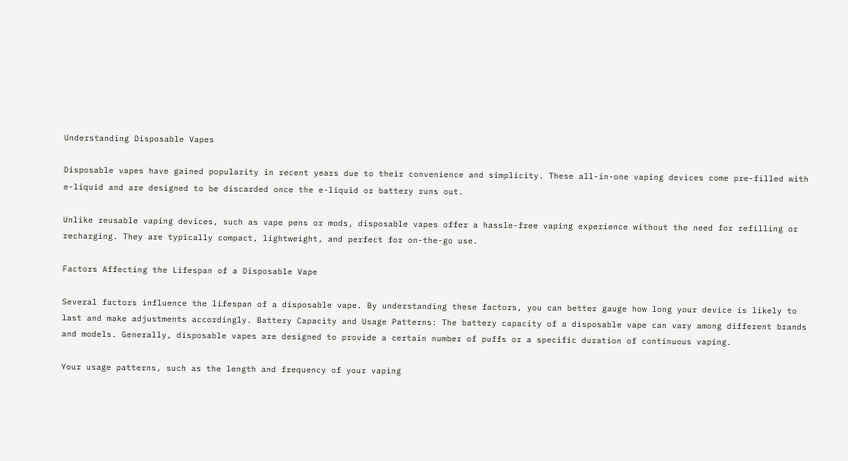Understanding Disposable Vapes

Disposable vapes have gained popularity in recent years due to their convenience and simplicity. These all-in-one vaping devices come pre-filled with e-liquid and are designed to be discarded once the e-liquid or battery runs out.

Unlike reusable vaping devices, such as vape pens or mods, disposable vapes offer a hassle-free vaping experience without the need for refilling or recharging. They are typically compact, lightweight, and perfect for on-the-go use.

Factors Affecting the Lifespan of a Disposable Vape

Several factors influence the lifespan of a disposable vape. By understanding these factors, you can better gauge how long your device is likely to last and make adjustments accordingly. Battery Capacity and Usage Patterns: The battery capacity of a disposable vape can vary among different brands and models. Generally, disposable vapes are designed to provide a certain number of puffs or a specific duration of continuous vaping.

Your usage patterns, such as the length and frequency of your vaping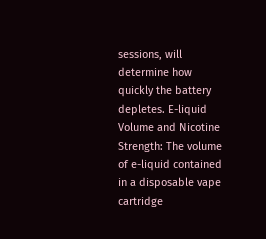sessions, will determine how quickly the battery depletes. E-liquid Volume and Nicotine Strength: The volume of e-liquid contained in a disposable vape cartridge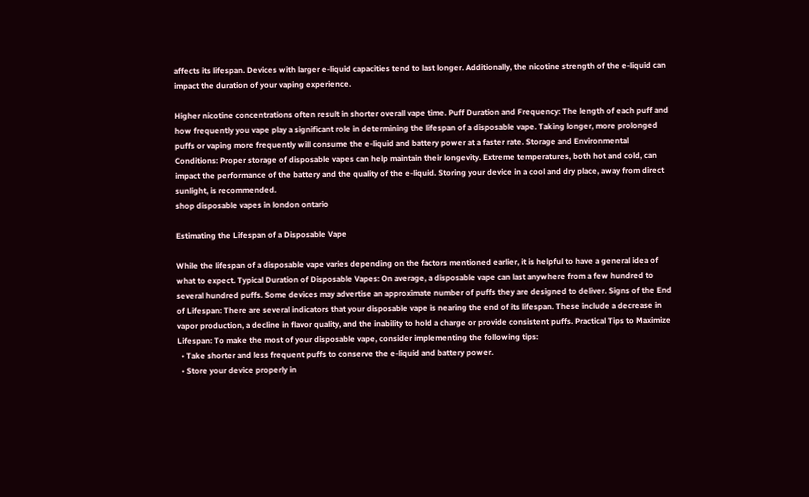affects its lifespan. Devices with larger e-liquid capacities tend to last longer. Additionally, the nicotine strength of the e-liquid can impact the duration of your vaping experience.

Higher nicotine concentrations often result in shorter overall vape time. Puff Duration and Frequency: The length of each puff and how frequently you vape play a significant role in determining the lifespan of a disposable vape. Taking longer, more prolonged puffs or vaping more frequently will consume the e-liquid and battery power at a faster rate. Storage and Environmental Conditions: Proper storage of disposable vapes can help maintain their longevity. Extreme temperatures, both hot and cold, can impact the performance of the battery and the quality of the e-liquid. Storing your device in a cool and dry place, away from direct sunlight, is recommended.
shop disposable vapes in london ontario

Estimating the Lifespan of a Disposable Vape

While the lifespan of a disposable vape varies depending on the factors mentioned earlier, it is helpful to have a general idea of what to expect. Typical Duration of Disposable Vapes: On average, a disposable vape can last anywhere from a few hundred to several hundred puffs. Some devices may advertise an approximate number of puffs they are designed to deliver. Signs of the End of Lifespan: There are several indicators that your disposable vape is nearing the end of its lifespan. These include a decrease in vapor production, a decline in flavor quality, and the inability to hold a charge or provide consistent puffs. Practical Tips to Maximize Lifespan: To make the most of your disposable vape, consider implementing the following tips:
  • Take shorter and less frequent puffs to conserve the e-liquid and battery power.
  • Store your device properly in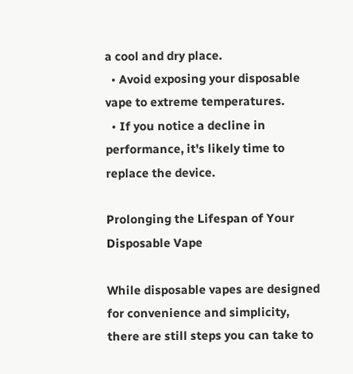a cool and dry place.
  • Avoid exposing your disposable vape to extreme temperatures.
  • If you notice a decline in performance, it's likely time to replace the device.

Prolonging the Lifespan of Your Disposable Vape

While disposable vapes are designed for convenience and simplicity, there are still steps you can take to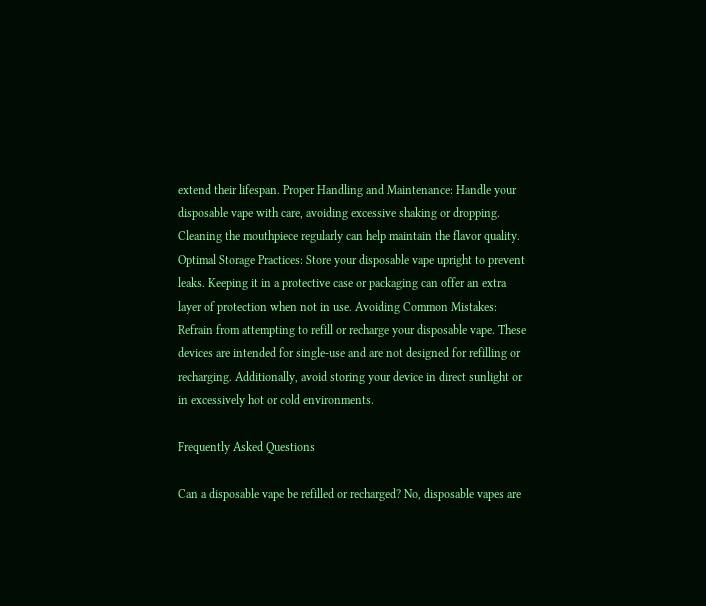extend their lifespan. Proper Handling and Maintenance: Handle your disposable vape with care, avoiding excessive shaking or dropping. Cleaning the mouthpiece regularly can help maintain the flavor quality. Optimal Storage Practices: Store your disposable vape upright to prevent leaks. Keeping it in a protective case or packaging can offer an extra layer of protection when not in use. Avoiding Common Mistakes: Refrain from attempting to refill or recharge your disposable vape. These devices are intended for single-use and are not designed for refilling or recharging. Additionally, avoid storing your device in direct sunlight or in excessively hot or cold environments.

Frequently Asked Questions

Can a disposable vape be refilled or recharged? No, disposable vapes are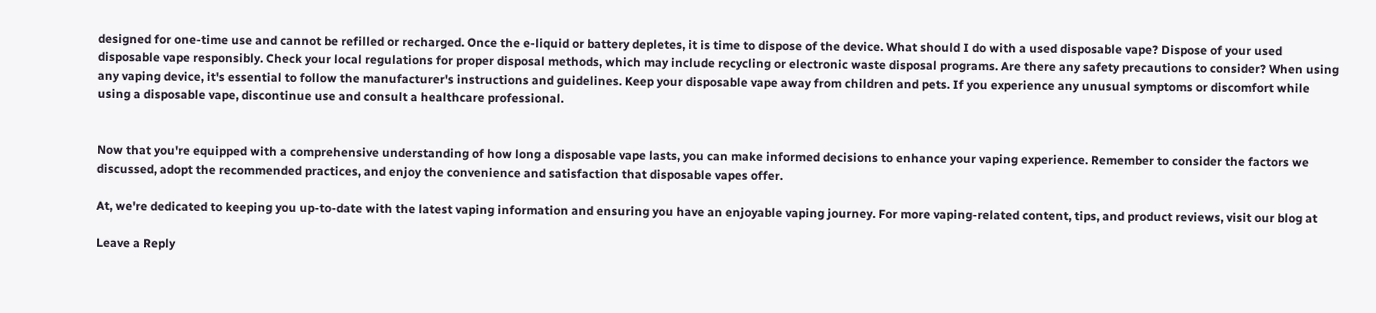designed for one-time use and cannot be refilled or recharged. Once the e-liquid or battery depletes, it is time to dispose of the device. What should I do with a used disposable vape? Dispose of your used disposable vape responsibly. Check your local regulations for proper disposal methods, which may include recycling or electronic waste disposal programs. Are there any safety precautions to consider? When using any vaping device, it's essential to follow the manufacturer's instructions and guidelines. Keep your disposable vape away from children and pets. If you experience any unusual symptoms or discomfort while using a disposable vape, discontinue use and consult a healthcare professional.


Now that you're equipped with a comprehensive understanding of how long a disposable vape lasts, you can make informed decisions to enhance your vaping experience. Remember to consider the factors we discussed, adopt the recommended practices, and enjoy the convenience and satisfaction that disposable vapes offer.

At, we're dedicated to keeping you up-to-date with the latest vaping information and ensuring you have an enjoyable vaping journey. For more vaping-related content, tips, and product reviews, visit our blog at

Leave a Reply